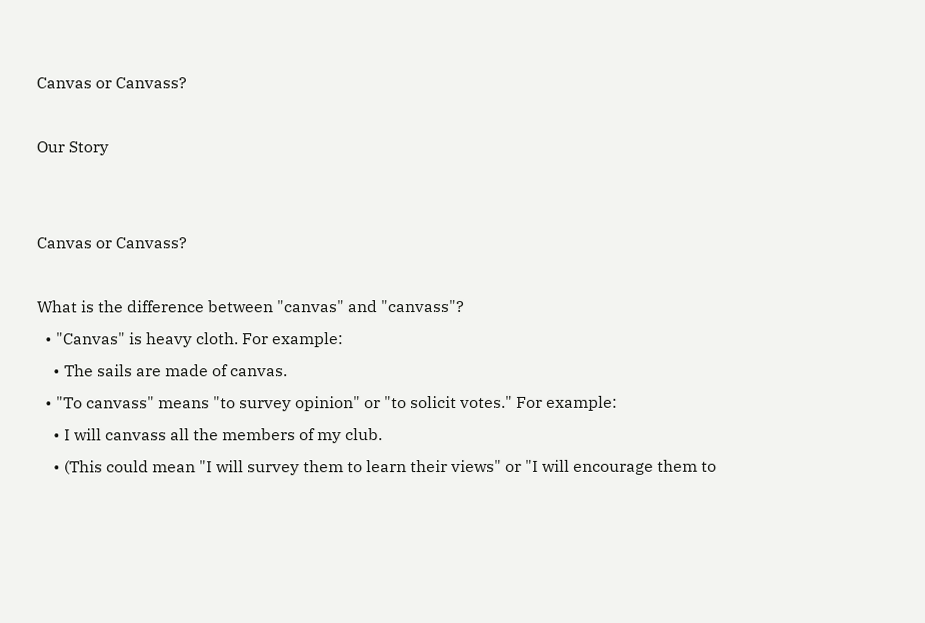Canvas or Canvass?

Our Story


Canvas or Canvass?

What is the difference between "canvas" and "canvass"?
  • "Canvas" is heavy cloth. For example:
    • The sails are made of canvas.
  • "To canvass" means "to survey opinion" or "to solicit votes." For example:
    • I will canvass all the members of my club.
    • (This could mean "I will survey them to learn their views" or "I will encourage them to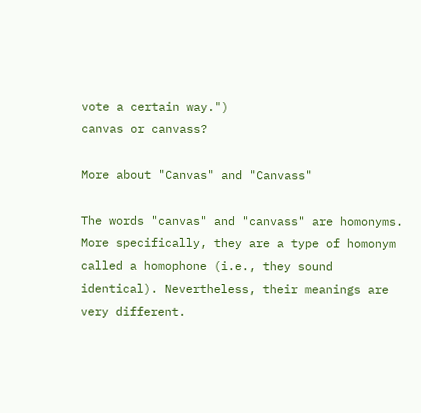vote a certain way.")
canvas or canvass?

More about "Canvas" and "Canvass"

The words "canvas" and "canvass" are homonyms. More specifically, they are a type of homonym called a homophone (i.e., they sound identical). Nevertheless, their meanings are very different.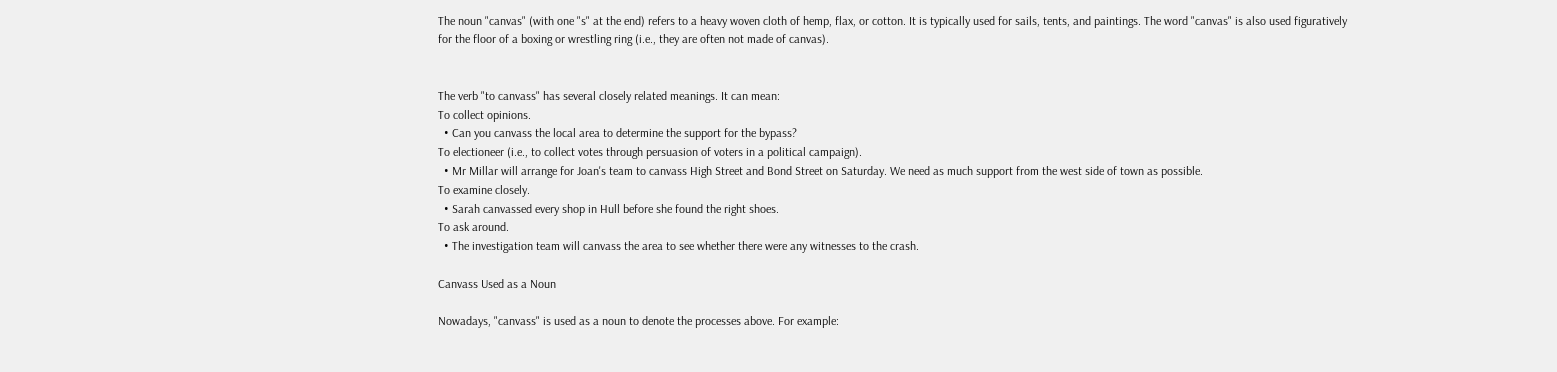The noun "canvas" (with one "s" at the end) refers to a heavy woven cloth of hemp, flax, or cotton. It is typically used for sails, tents, and paintings. The word "canvas" is also used figuratively for the floor of a boxing or wrestling ring (i.e., they are often not made of canvas).


The verb "to canvass" has several closely related meanings. It can mean:
To collect opinions.
  • Can you canvass the local area to determine the support for the bypass?
To electioneer (i.e., to collect votes through persuasion of voters in a political campaign).
  • Mr Millar will arrange for Joan's team to canvass High Street and Bond Street on Saturday. We need as much support from the west side of town as possible.
To examine closely.
  • Sarah canvassed every shop in Hull before she found the right shoes.
To ask around.
  • The investigation team will canvass the area to see whether there were any witnesses to the crash.

Canvass Used as a Noun

Nowadays, "canvass" is used as a noun to denote the processes above. For example: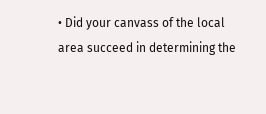• Did your canvass of the local area succeed in determining the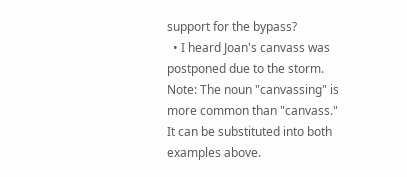support for the bypass?
  • I heard Joan's canvass was postponed due to the storm.
Note: The noun "canvassing" is more common than "canvass." It can be substituted into both examples above.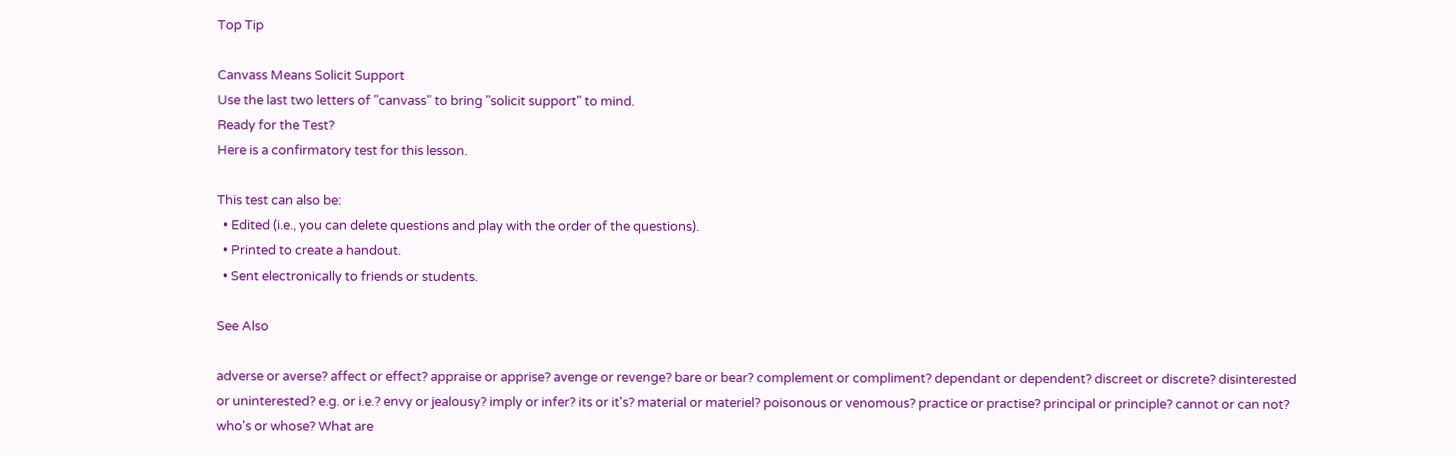Top Tip

Canvass Means Solicit Support
Use the last two letters of "canvass" to bring "solicit support" to mind.
Ready for the Test?
Here is a confirmatory test for this lesson.

This test can also be:
  • Edited (i.e., you can delete questions and play with the order of the questions).
  • Printed to create a handout.
  • Sent electronically to friends or students.

See Also

adverse or averse? affect or effect? appraise or apprise? avenge or revenge? bare or bear? complement or compliment? dependant or dependent? discreet or discrete? disinterested or uninterested? e.g. or i.e.? envy or jealousy? imply or infer? its or it's? material or materiel? poisonous or venomous? practice or practise? principal or principle? cannot or can not? who's or whose? What are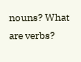nouns? What are verbs?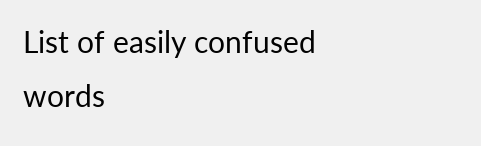List of easily confused words